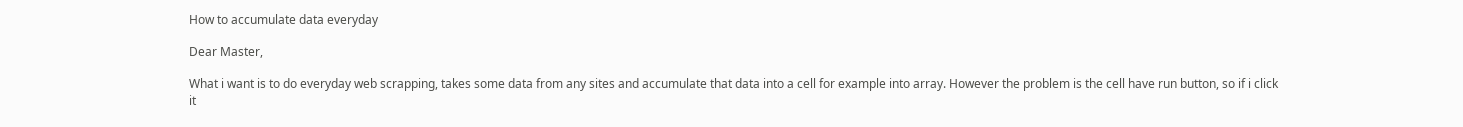How to accumulate data everyday

Dear Master,

What i want is to do everyday web scrapping, takes some data from any sites and accumulate that data into a cell for example into array. However the problem is the cell have run button, so if i click it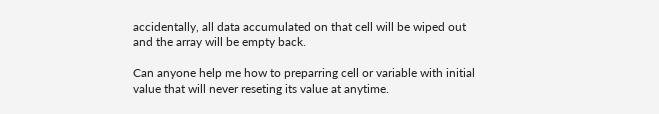accidentally, all data accumulated on that cell will be wiped out and the array will be empty back.

Can anyone help me how to preparring cell or variable with initial value that will never reseting its value at anytime.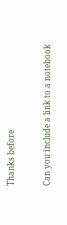Thanks before

Can you include a link to a notebook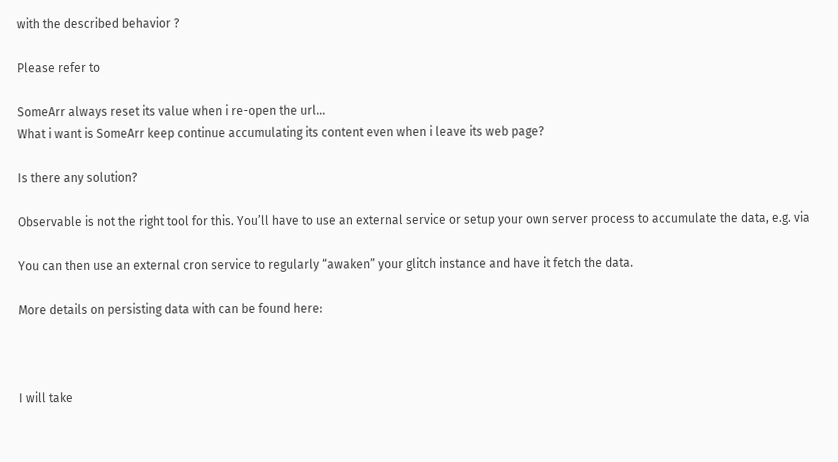with the described behavior ?

Please refer to

SomeArr always reset its value when i re-open the url…
What i want is SomeArr keep continue accumulating its content even when i leave its web page?

Is there any solution?

Observable is not the right tool for this. You’ll have to use an external service or setup your own server process to accumulate the data, e.g. via

You can then use an external cron service to regularly “awaken” your glitch instance and have it fetch the data.

More details on persisting data with can be found here:



I will take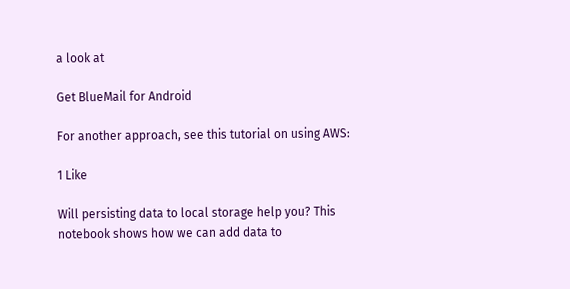a look at

Get BlueMail for Android

For another approach, see this tutorial on using AWS:

1 Like

Will persisting data to local storage help you? This notebook shows how we can add data to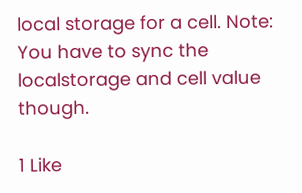local storage for a cell. Note: You have to sync the localstorage and cell value though.

1 Like